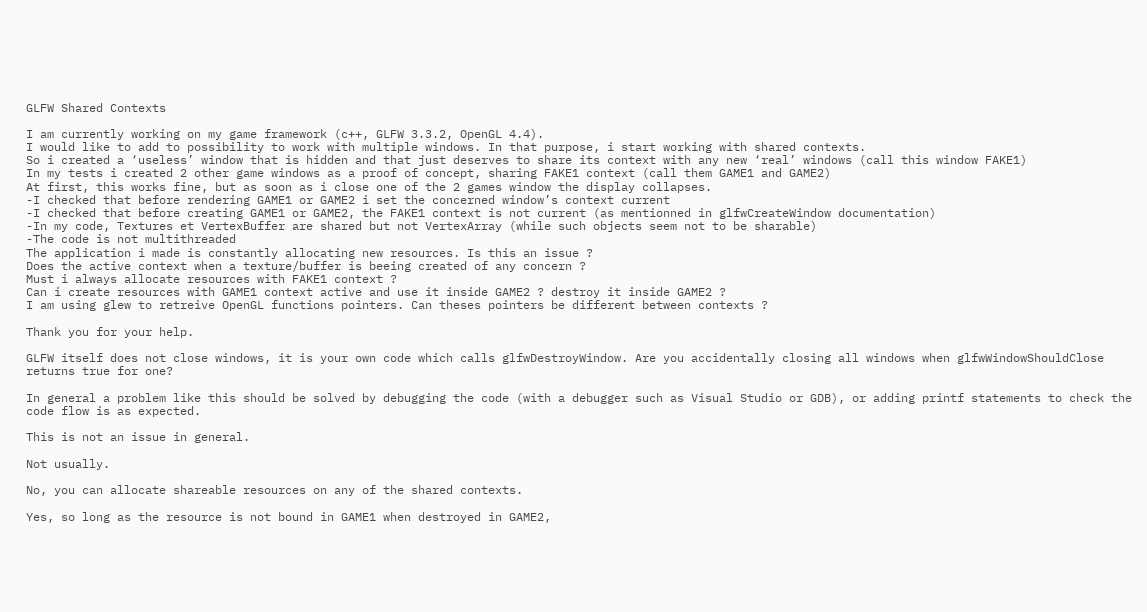GLFW Shared Contexts

I am currently working on my game framework (c++, GLFW 3.3.2, OpenGL 4.4).
I would like to add to possibility to work with multiple windows. In that purpose, i start working with shared contexts.
So i created a ‘useless’ window that is hidden and that just deserves to share its context with any new ‘real’ windows (call this window FAKE1)
In my tests i created 2 other game windows as a proof of concept, sharing FAKE1 context (call them GAME1 and GAME2)
At first, this works fine, but as soon as i close one of the 2 games window the display collapses.
-I checked that before rendering GAME1 or GAME2 i set the concerned window’s context current
-I checked that before creating GAME1 or GAME2, the FAKE1 context is not current (as mentionned in glfwCreateWindow documentation)
-In my code, Textures et VertexBuffer are shared but not VertexArray (while such objects seem not to be sharable)
-The code is not multithreaded
The application i made is constantly allocating new resources. Is this an issue ?
Does the active context when a texture/buffer is beeing created of any concern ?
Must i always allocate resources with FAKE1 context ?
Can i create resources with GAME1 context active and use it inside GAME2 ? destroy it inside GAME2 ?
I am using glew to retreive OpenGL functions pointers. Can theses pointers be different between contexts ?

Thank you for your help.

GLFW itself does not close windows, it is your own code which calls glfwDestroyWindow. Are you accidentally closing all windows when glfwWindowShouldClose returns true for one?

In general a problem like this should be solved by debugging the code (with a debugger such as Visual Studio or GDB), or adding printf statements to check the code flow is as expected.

This is not an issue in general.

Not usually.

No, you can allocate shareable resources on any of the shared contexts.

Yes, so long as the resource is not bound in GAME1 when destroyed in GAME2,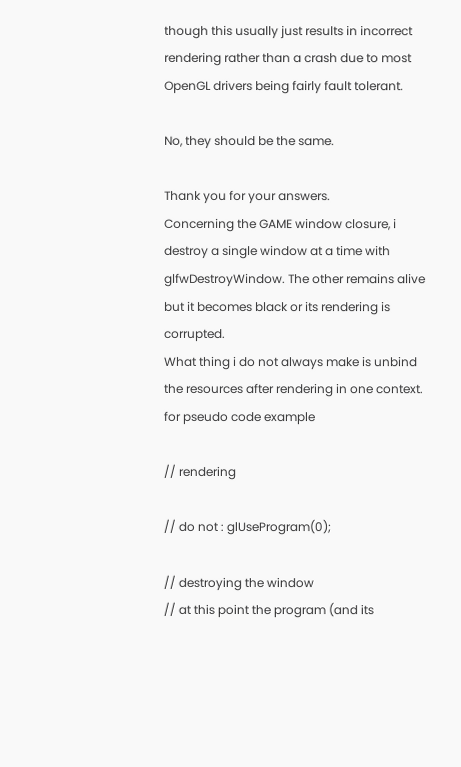though this usually just results in incorrect rendering rather than a crash due to most OpenGL drivers being fairly fault tolerant.

No, they should be the same.

Thank you for your answers.
Concerning the GAME window closure, i destroy a single window at a time with glfwDestroyWindow. The other remains alive but it becomes black or its rendering is corrupted.
What thing i do not always make is unbind the resources after rendering in one context.
for pseudo code example

// rendering

// do not : glUseProgram(0);

// destroying the window
// at this point the program (and its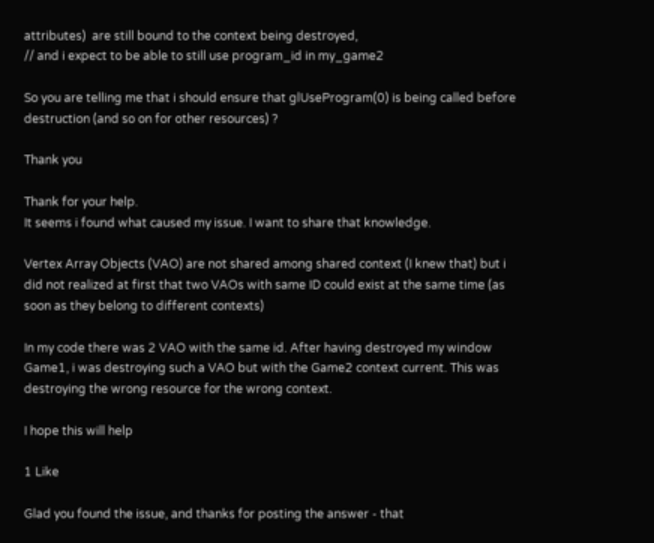attributes)  are still bound to the context being destroyed,
// and i expect to be able to still use program_id in my_game2

So you are telling me that i should ensure that glUseProgram(0) is being called before destruction (and so on for other resources) ?

Thank you

Thank for your help.
It seems i found what caused my issue. I want to share that knowledge.

Vertex Array Objects (VAO) are not shared among shared context (I knew that) but i did not realized at first that two VAOs with same ID could exist at the same time (as soon as they belong to different contexts)

In my code there was 2 VAO with the same id. After having destroyed my window Game1, i was destroying such a VAO but with the Game2 context current. This was destroying the wrong resource for the wrong context.

I hope this will help

1 Like

Glad you found the issue, and thanks for posting the answer - that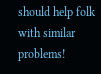should help folk with similar problems!